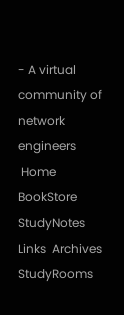- A virtual community of network engineers
 Home  BookStore  StudyNotes  Links  Archives  StudyRooms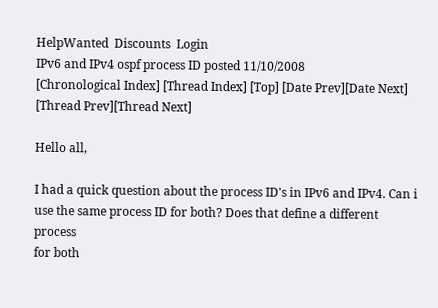HelpWanted  Discounts  Login
IPv6 and IPv4 ospf process ID posted 11/10/2008
[Chronological Index] [Thread Index] [Top] [Date Prev][Date Next] [Thread Prev][Thread Next]

Hello all,

I had a quick question about the process ID's in IPv6 and IPv4. Can i
use the same process ID for both? Does that define a different process
for both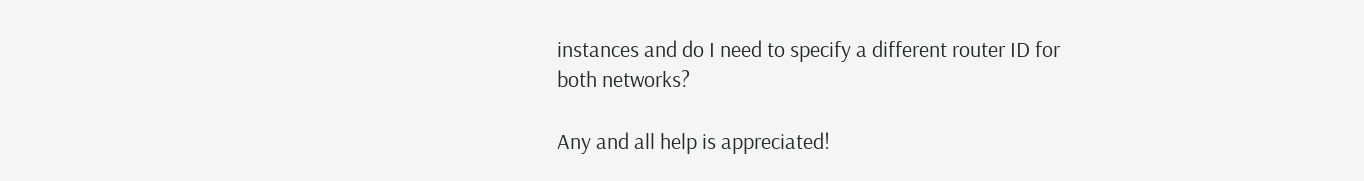instances and do I need to specify a different router ID for
both networks?

Any and all help is appreciated!